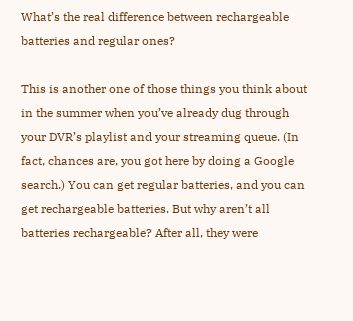What’s the real difference between rechargeable batteries and regular ones?

This is another one of those things you think about in the summer when you’ve already dug through your DVR’s playlist and your streaming queue. (In fact, chances are, you got here by doing a Google search.) You can get regular batteries, and you can get rechargeable batteries. But why aren’t all batteries rechargeable? After all, they were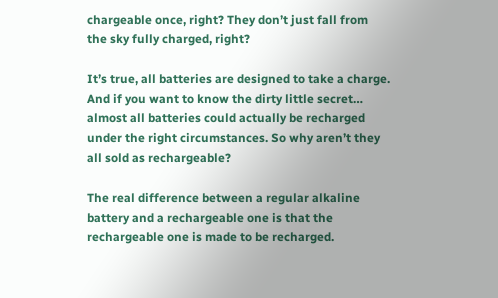chargeable once, right? They don’t just fall from the sky fully charged, right?

It’s true, all batteries are designed to take a charge. And if you want to know the dirty little secret… almost all batteries could actually be recharged under the right circumstances. So why aren’t they all sold as rechargeable?

The real difference between a regular alkaline battery and a rechargeable one is that the rechargeable one is made to be recharged.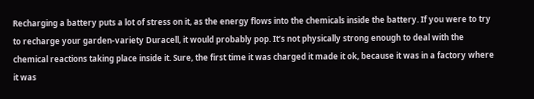Recharging a battery puts a lot of stress on it, as the energy flows into the chemicals inside the battery. If you were to try to recharge your garden-variety Duracell, it would probably pop. It’s not physically strong enough to deal with the chemical reactions taking place inside it. Sure, the first time it was charged it made it ok, because it was in a factory where it was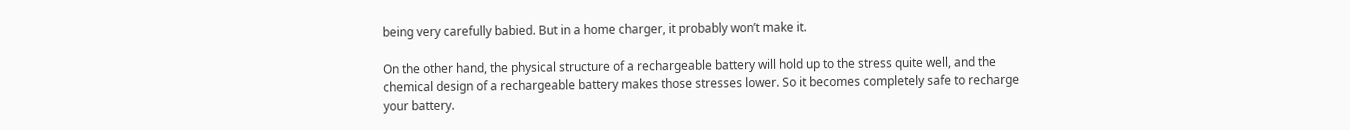being very carefully babied. But in a home charger, it probably won’t make it.

On the other hand, the physical structure of a rechargeable battery will hold up to the stress quite well, and the chemical design of a rechargeable battery makes those stresses lower. So it becomes completely safe to recharge your battery.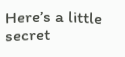Here’s a little secret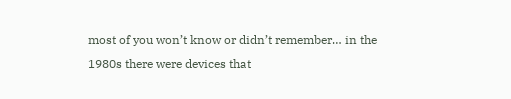most of you won’t know or didn’t remember… in the 1980s there were devices that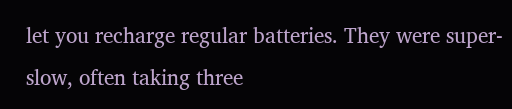let you recharge regular batteries. They were super-slow, often taking three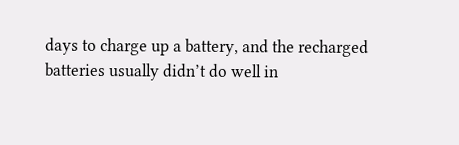days to charge up a battery, and the recharged batteries usually didn’t do well in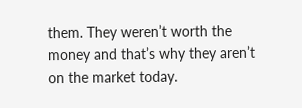them. They weren’t worth the money and that’s why they aren’t on the market today.